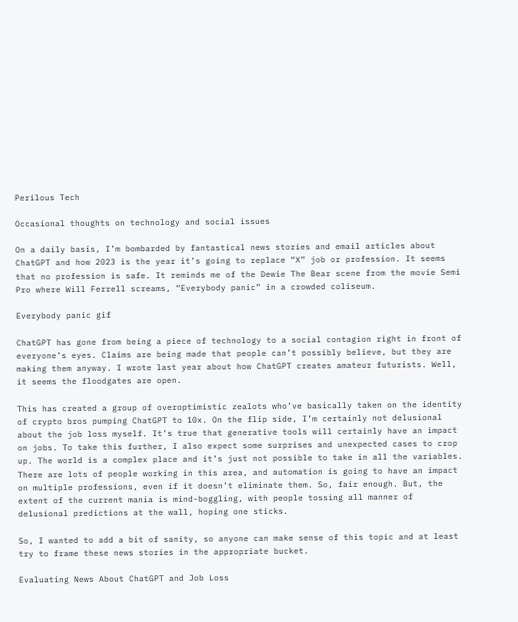Perilous Tech

Occasional thoughts on technology and social issues

On a daily basis, I’m bombarded by fantastical news stories and email articles about ChatGPT and how 2023 is the year it’s going to replace “X” job or profession. It seems that no profession is safe. It reminds me of the Dewie The Bear scene from the movie Semi Pro where Will Ferrell screams, “Everybody panic” in a crowded coliseum.

Everybody panic gif

ChatGPT has gone from being a piece of technology to a social contagion right in front of everyone’s eyes. Claims are being made that people can’t possibly believe, but they are making them anyway. I wrote last year about how ChatGPT creates amateur futurists. Well, it seems the floodgates are open.

This has created a group of overoptimistic zealots who’ve basically taken on the identity of crypto bros pumping ChatGPT to 10x. On the flip side, I’m certainly not delusional about the job loss myself. It’s true that generative tools will certainly have an impact on jobs. To take this further, I also expect some surprises and unexpected cases to crop up. The world is a complex place and it’s just not possible to take in all the variables. There are lots of people working in this area, and automation is going to have an impact on multiple professions, even if it doesn’t eliminate them. So, fair enough. But, the extent of the current mania is mind-boggling, with people tossing all manner of delusional predictions at the wall, hoping one sticks.

So, I wanted to add a bit of sanity, so anyone can make sense of this topic and at least try to frame these news stories in the appropriate bucket.

Evaluating News About ChatGPT and Job Loss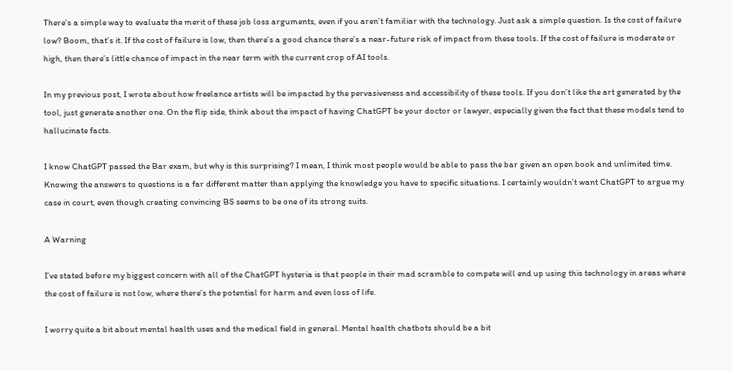There’s a simple way to evaluate the merit of these job loss arguments, even if you aren’t familiar with the technology. Just ask a simple question. Is the cost of failure low? Boom, that’s it. If the cost of failure is low, then there’s a good chance there’s a near-future risk of impact from these tools. If the cost of failure is moderate or high, then there’s little chance of impact in the near term with the current crop of AI tools.

In my previous post, I wrote about how freelance artists will be impacted by the pervasiveness and accessibility of these tools. If you don’t like the art generated by the tool, just generate another one. On the flip side, think about the impact of having ChatGPT be your doctor or lawyer, especially given the fact that these models tend to hallucinate facts.

I know ChatGPT passed the Bar exam, but why is this surprising? I mean, I think most people would be able to pass the bar given an open book and unlimited time. Knowing the answers to questions is a far different matter than applying the knowledge you have to specific situations. I certainly wouldn’t want ChatGPT to argue my case in court, even though creating convincing BS seems to be one of its strong suits.

A Warning

I’ve stated before my biggest concern with all of the ChatGPT hysteria is that people in their mad scramble to compete will end up using this technology in areas where the cost of failure is not low, where there’s the potential for harm and even loss of life.

I worry quite a bit about mental health uses and the medical field in general. Mental health chatbots should be a bit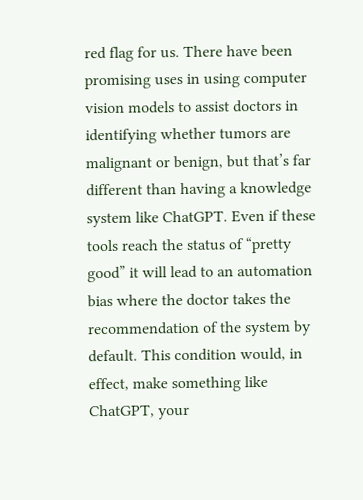red flag for us. There have been promising uses in using computer vision models to assist doctors in identifying whether tumors are malignant or benign, but that’s far different than having a knowledge system like ChatGPT. Even if these tools reach the status of “pretty good” it will lead to an automation bias where the doctor takes the recommendation of the system by default. This condition would, in effect, make something like ChatGPT, your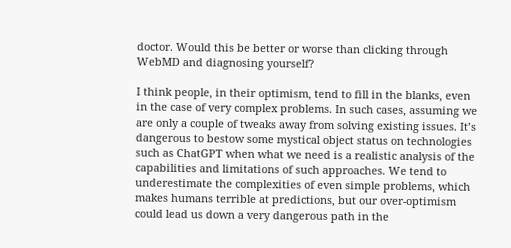doctor. Would this be better or worse than clicking through WebMD and diagnosing yourself?

I think people, in their optimism, tend to fill in the blanks, even in the case of very complex problems. In such cases, assuming we are only a couple of tweaks away from solving existing issues. It’s dangerous to bestow some mystical object status on technologies such as ChatGPT when what we need is a realistic analysis of the capabilities and limitations of such approaches. We tend to underestimate the complexities of even simple problems, which makes humans terrible at predictions, but our over-optimism could lead us down a very dangerous path in the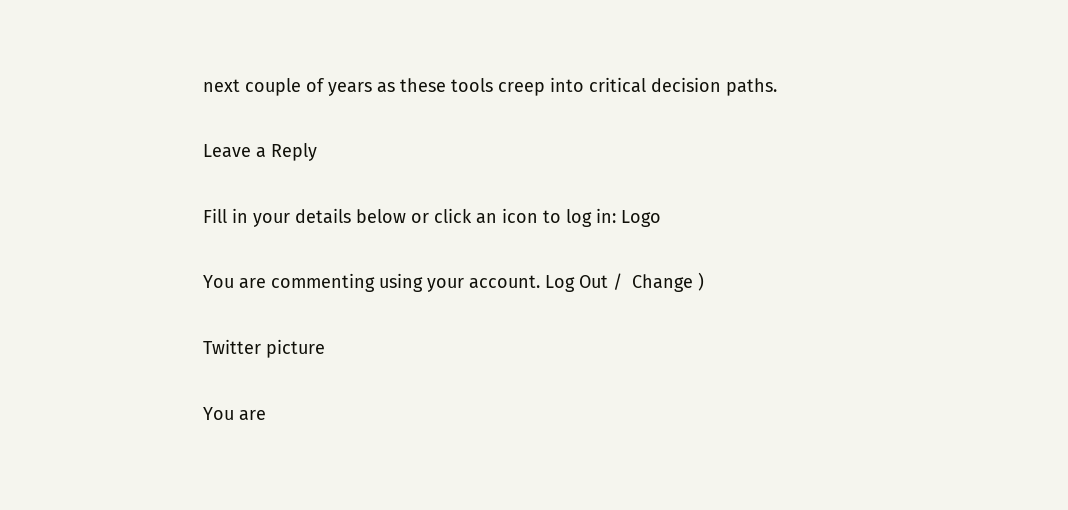next couple of years as these tools creep into critical decision paths.

Leave a Reply

Fill in your details below or click an icon to log in: Logo

You are commenting using your account. Log Out /  Change )

Twitter picture

You are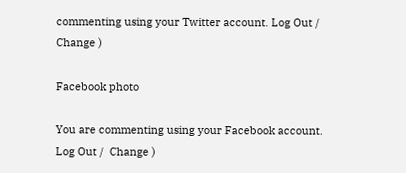commenting using your Twitter account. Log Out /  Change )

Facebook photo

You are commenting using your Facebook account. Log Out /  Change )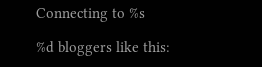Connecting to %s

%d bloggers like this: